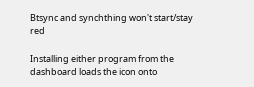Btsync and synchthing won't start/stay red

Installing either program from the dashboard loads the icon onto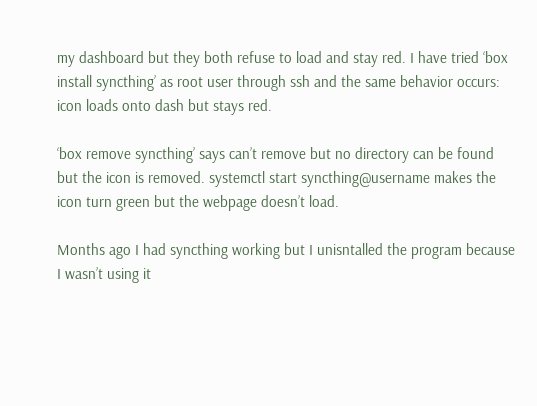my dashboard but they both refuse to load and stay red. I have tried ‘box install syncthing’ as root user through ssh and the same behavior occurs: icon loads onto dash but stays red.

‘box remove syncthing’ says can’t remove but no directory can be found but the icon is removed. systemctl start syncthing@username makes the icon turn green but the webpage doesn’t load.

Months ago I had syncthing working but I unisntalled the program because I wasn’t using it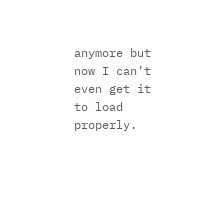anymore but now I can’t even get it to load properly.